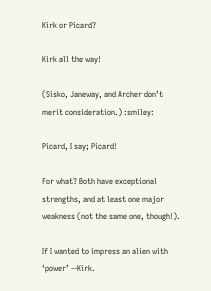Kirk or Picard?

Kirk all the way!

(Sisko, Janeway, and Archer don’t merit consideration.) :smiley:

Picard, I say; Picard!

For what? Both have exceptional strengths, and at least one major weakness (not the same one, though!).

If I wanted to impress an alien with ‘power’ --Kirk.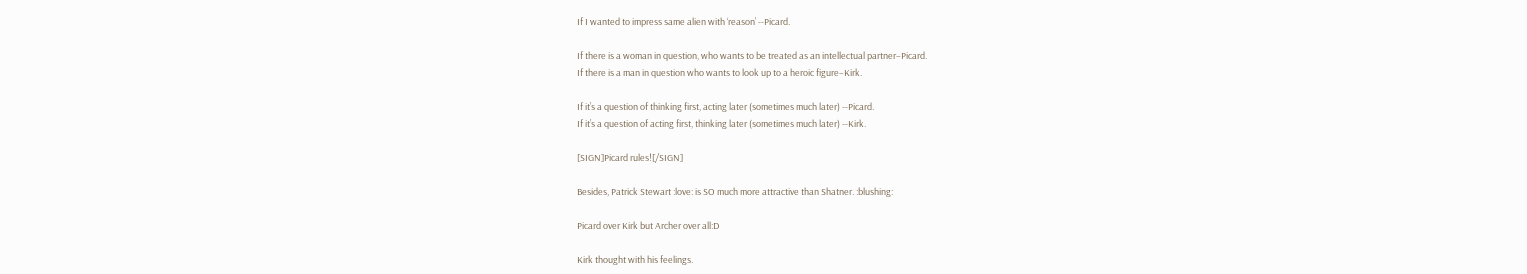If I wanted to impress same alien with ‘reason’ --Picard.

If there is a woman in question, who wants to be treated as an intellectual partner–Picard.
If there is a man in question who wants to look up to a heroic figure–Kirk.

If it’s a question of thinking first, acting later (sometimes much later) --Picard.
If it’s a question of acting first, thinking later (sometimes much later) --Kirk.

[SIGN]Picard rules![/SIGN]

Besides, Patrick Stewart :love: is SO much more attractive than Shatner. :blushing:

Picard over Kirk but Archer over all:D

Kirk thought with his feelings.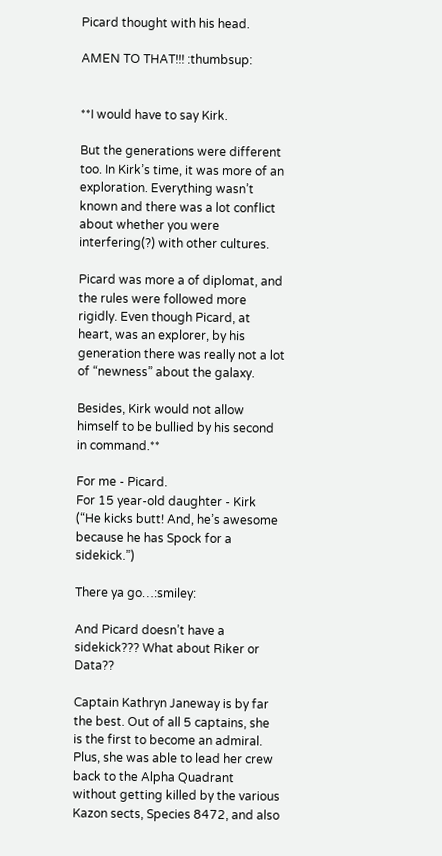Picard thought with his head.

AMEN TO THAT!!! :thumbsup:


**I would have to say Kirk.

But the generations were different too. In Kirk’s time, it was more of an exploration. Everything wasn’t known and there was a lot conflict about whether you were interfering(?) with other cultures.

Picard was more a of diplomat, and the rules were followed more rigidly. Even though Picard, at heart, was an explorer, by his generation there was really not a lot of “newness” about the galaxy.

Besides, Kirk would not allow himself to be bullied by his second in command.**

For me - Picard.
For 15 year-old daughter - Kirk (“He kicks butt! And, he’s awesome because he has Spock for a sidekick.”)

There ya go…:smiley:

And Picard doesn’t have a sidekick??? What about Riker or Data??

Captain Kathryn Janeway is by far the best. Out of all 5 captains, she is the first to become an admiral. Plus, she was able to lead her crew back to the Alpha Quadrant without getting killed by the various Kazon sects, Species 8472, and also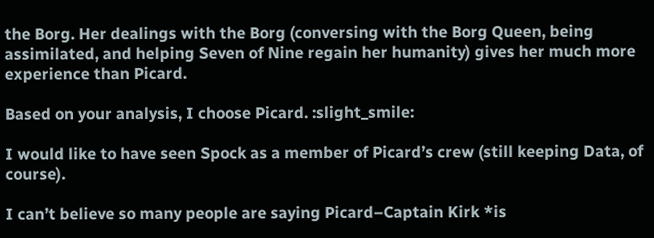the Borg. Her dealings with the Borg (conversing with the Borg Queen, being assimilated, and helping Seven of Nine regain her humanity) gives her much more experience than Picard.

Based on your analysis, I choose Picard. :slight_smile:

I would like to have seen Spock as a member of Picard’s crew (still keeping Data, of course).

I can’t believe so many people are saying Picard–Captain Kirk *is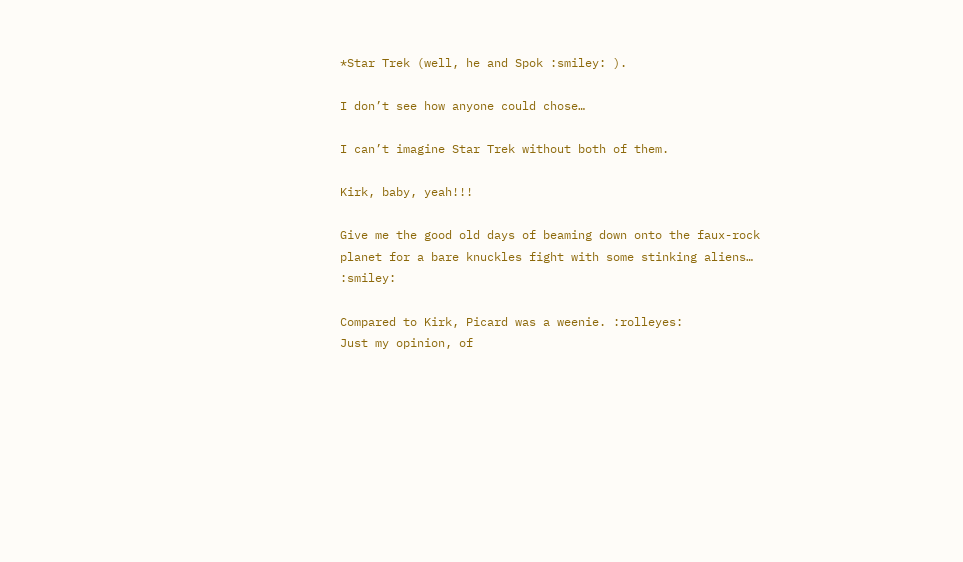*Star Trek (well, he and Spok :smiley: ).

I don’t see how anyone could chose…

I can’t imagine Star Trek without both of them.

Kirk, baby, yeah!!!

Give me the good old days of beaming down onto the faux-rock planet for a bare knuckles fight with some stinking aliens… :smiley:

Compared to Kirk, Picard was a weenie. :rolleyes:
Just my opinion, of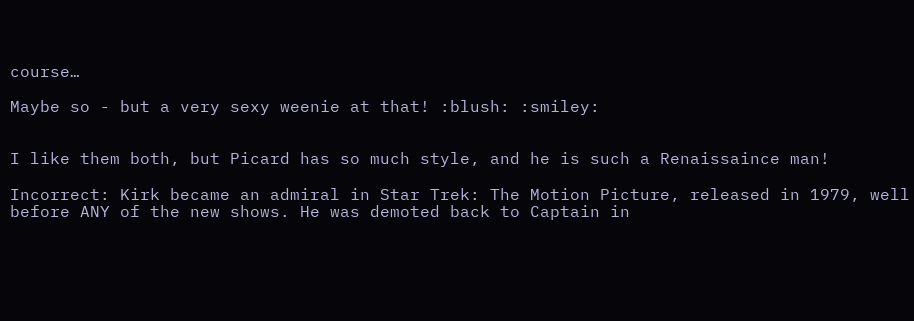course…

Maybe so - but a very sexy weenie at that! :blush: :smiley:


I like them both, but Picard has so much style, and he is such a Renaissaince man!

Incorrect: Kirk became an admiral in Star Trek: The Motion Picture, released in 1979, well before ANY of the new shows. He was demoted back to Captain in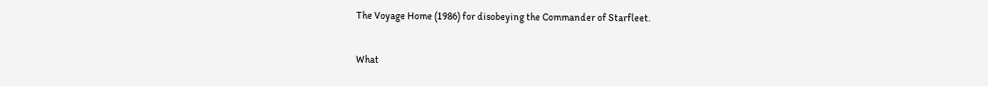The Voyage Home (1986) for disobeying the Commander of Starfleet.

What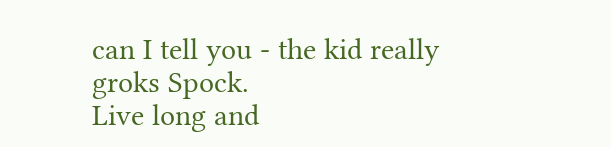can I tell you - the kid really groks Spock.
Live long and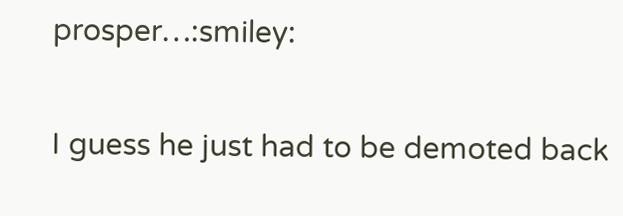prosper…:smiley:

I guess he just had to be demoted back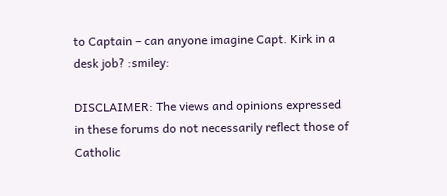to Captain – can anyone imagine Capt. Kirk in a desk job? :smiley:

DISCLAIMER: The views and opinions expressed in these forums do not necessarily reflect those of Catholic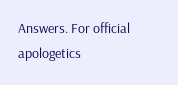Answers. For official apologetics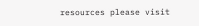resources please visit